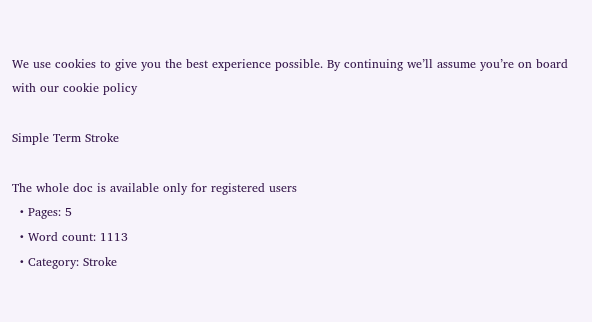We use cookies to give you the best experience possible. By continuing we’ll assume you’re on board with our cookie policy

Simple Term Stroke

The whole doc is available only for registered users
  • Pages: 5
  • Word count: 1113
  • Category: Stroke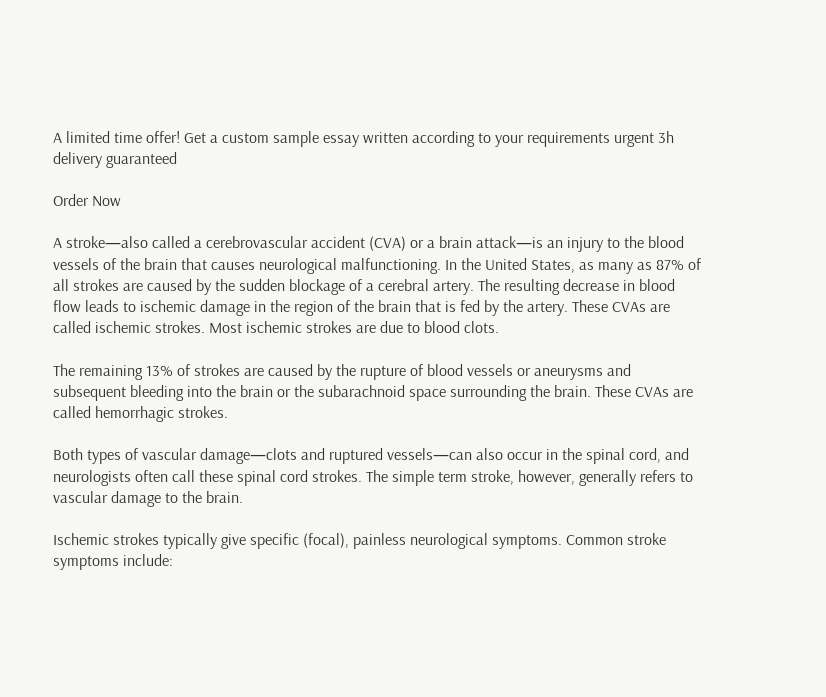A limited time offer! Get a custom sample essay written according to your requirements urgent 3h delivery guaranteed

Order Now

A stroke—also called a cerebrovascular accident (CVA) or a brain attack—is an injury to the blood vessels of the brain that causes neurological malfunctioning. In the United States, as many as 87% of all strokes are caused by the sudden blockage of a cerebral artery. The resulting decrease in blood flow leads to ischemic damage in the region of the brain that is fed by the artery. These CVAs are called ischemic strokes. Most ischemic strokes are due to blood clots.

The remaining 13% of strokes are caused by the rupture of blood vessels or aneurysms and subsequent bleeding into the brain or the subarachnoid space surrounding the brain. These CVAs are called hemorrhagic strokes.

Both types of vascular damage—clots and ruptured vessels—can also occur in the spinal cord, and neurologists often call these spinal cord strokes. The simple term stroke, however, generally refers to vascular damage to the brain.

Ischemic strokes typically give specific (focal), painless neurological symptoms. Common stroke symptoms include: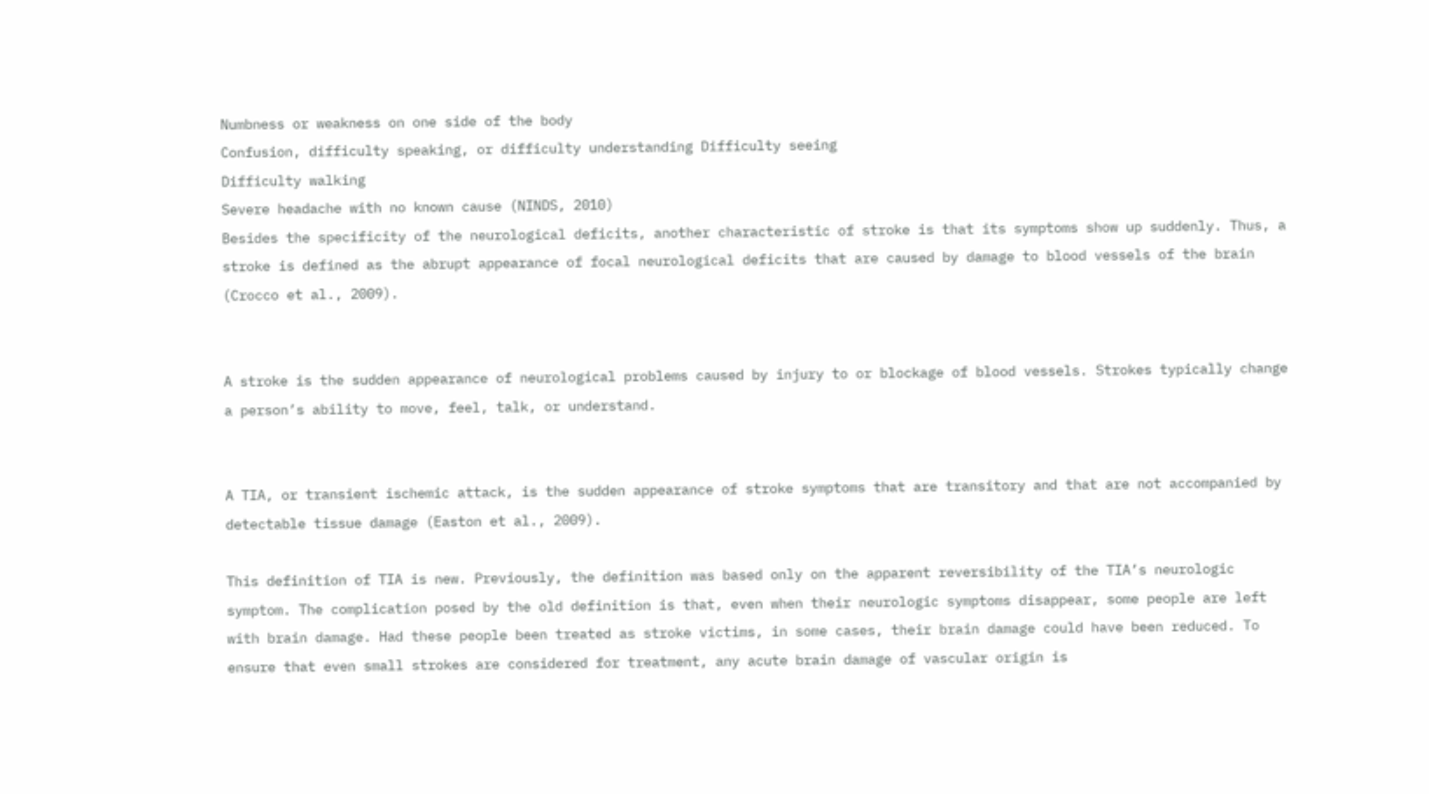Numbness or weakness on one side of the body
Confusion, difficulty speaking, or difficulty understanding Difficulty seeing
Difficulty walking
Severe headache with no known cause (NINDS, 2010)
Besides the specificity of the neurological deficits, another characteristic of stroke is that its symptoms show up suddenly. Thus, a stroke is defined as the abrupt appearance of focal neurological deficits that are caused by damage to blood vessels of the brain (Crocco et al., 2009).


A stroke is the sudden appearance of neurological problems caused by injury to or blockage of blood vessels. Strokes typically change a person’s ability to move, feel, talk, or understand.


A TIA, or transient ischemic attack, is the sudden appearance of stroke symptoms that are transitory and that are not accompanied by detectable tissue damage (Easton et al., 2009).

This definition of TIA is new. Previously, the definition was based only on the apparent reversibility of the TIA’s neurologic symptom. The complication posed by the old definition is that, even when their neurologic symptoms disappear, some people are left with brain damage. Had these people been treated as stroke victims, in some cases, their brain damage could have been reduced. To ensure that even small strokes are considered for treatment, any acute brain damage of vascular origin is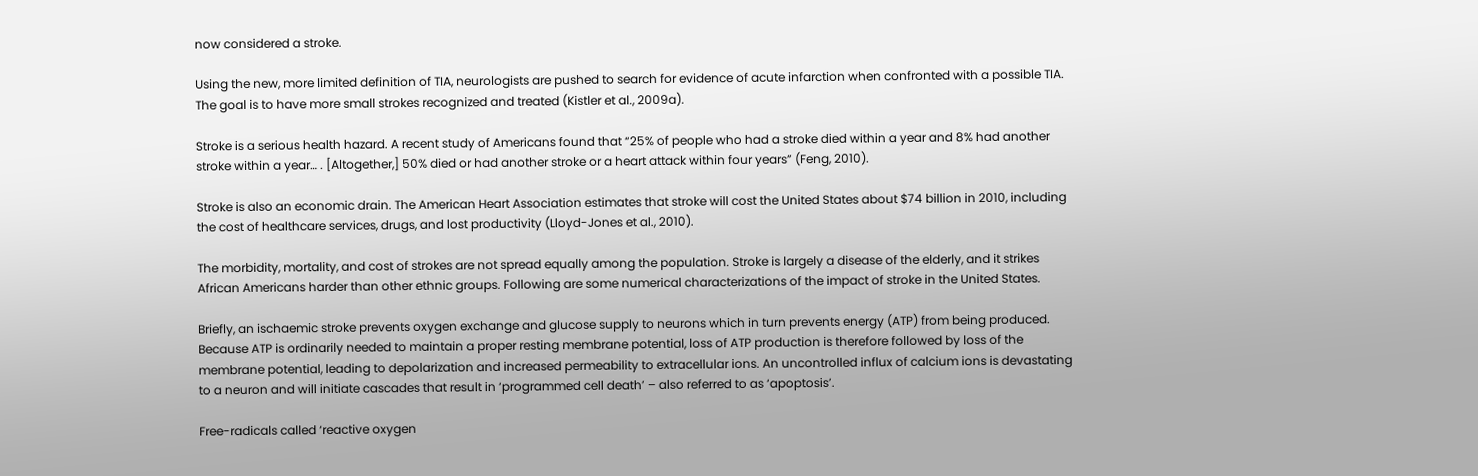now considered a stroke.

Using the new, more limited definition of TIA, neurologists are pushed to search for evidence of acute infarction when confronted with a possible TIA. The goal is to have more small strokes recognized and treated (Kistler et al., 2009a).

Stroke is a serious health hazard. A recent study of Americans found that “25% of people who had a stroke died within a year and 8% had another stroke within a year… . [Altogether,] 50% died or had another stroke or a heart attack within four years” (Feng, 2010).

Stroke is also an economic drain. The American Heart Association estimates that stroke will cost the United States about $74 billion in 2010, including the cost of healthcare services, drugs, and lost productivity (Lloyd-Jones et al., 2010).

The morbidity, mortality, and cost of strokes are not spread equally among the population. Stroke is largely a disease of the elderly, and it strikes African Americans harder than other ethnic groups. Following are some numerical characterizations of the impact of stroke in the United States.

Briefly, an ischaemic stroke prevents oxygen exchange and glucose supply to neurons which in turn prevents energy (ATP) from being produced. Because ATP is ordinarily needed to maintain a proper resting membrane potential, loss of ATP production is therefore followed by loss of the membrane potential, leading to depolarization and increased permeability to extracellular ions. An uncontrolled influx of calcium ions is devastating to a neuron and will initiate cascades that result in ‘programmed cell death’ – also referred to as ‘apoptosis’.

Free-radicals called ‘reactive oxygen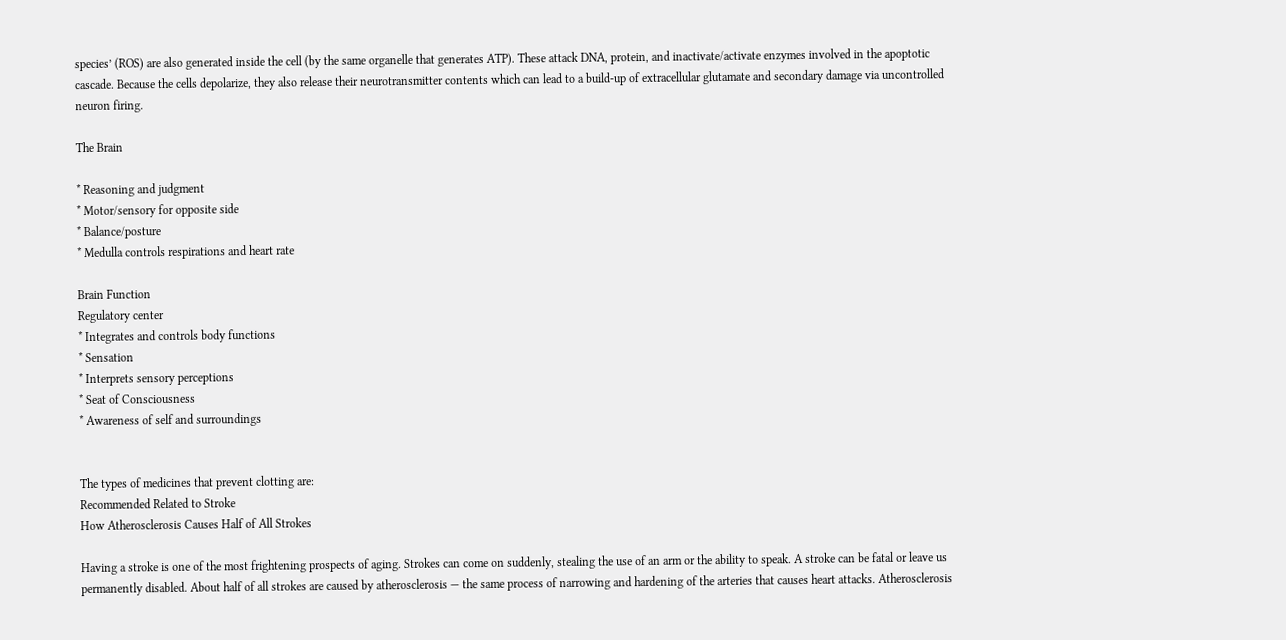species’ (ROS) are also generated inside the cell (by the same organelle that generates ATP). These attack DNA, protein, and inactivate/activate enzymes involved in the apoptotic cascade. Because the cells depolarize, they also release their neurotransmitter contents which can lead to a build-up of extracellular glutamate and secondary damage via uncontrolled neuron firing.

The Brain

* Reasoning and judgment
* Motor/sensory for opposite side
* Balance/posture
* Medulla controls respirations and heart rate

Brain Function
Regulatory center
* Integrates and controls body functions
* Sensation
* Interprets sensory perceptions
* Seat of Consciousness
* Awareness of self and surroundings


The types of medicines that prevent clotting are:
Recommended Related to Stroke
How Atherosclerosis Causes Half of All Strokes

Having a stroke is one of the most frightening prospects of aging. Strokes can come on suddenly, stealing the use of an arm or the ability to speak. A stroke can be fatal or leave us permanently disabled. About half of all strokes are caused by atherosclerosis — the same process of narrowing and hardening of the arteries that causes heart attacks. Atherosclerosis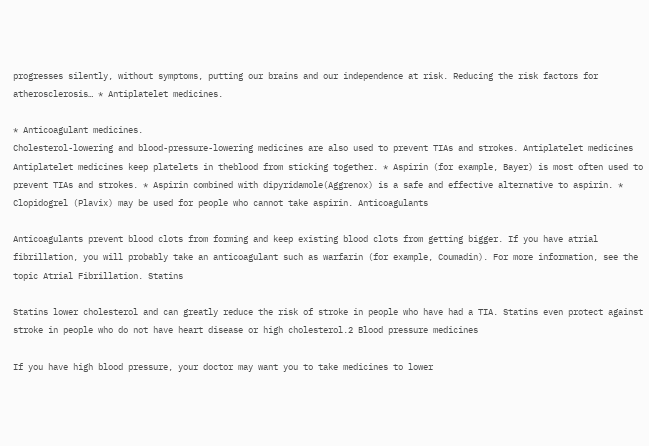progresses silently, without symptoms, putting our brains and our independence at risk. Reducing the risk factors for atherosclerosis… * Antiplatelet medicines.

* Anticoagulant medicines.
Cholesterol-lowering and blood-pressure-lowering medicines are also used to prevent TIAs and strokes. Antiplatelet medicines Antiplatelet medicines keep platelets in theblood from sticking together. * Aspirin (for example, Bayer) is most often used to prevent TIAs and strokes. * Aspirin combined with dipyridamole(Aggrenox) is a safe and effective alternative to aspirin. * Clopidogrel (Plavix) may be used for people who cannot take aspirin. Anticoagulants

Anticoagulants prevent blood clots from forming and keep existing blood clots from getting bigger. If you have atrial fibrillation, you will probably take an anticoagulant such as warfarin (for example, Coumadin). For more information, see the topic Atrial Fibrillation. Statins

Statins lower cholesterol and can greatly reduce the risk of stroke in people who have had a TIA. Statins even protect against stroke in people who do not have heart disease or high cholesterol.2 Blood pressure medicines

If you have high blood pressure, your doctor may want you to take medicines to lower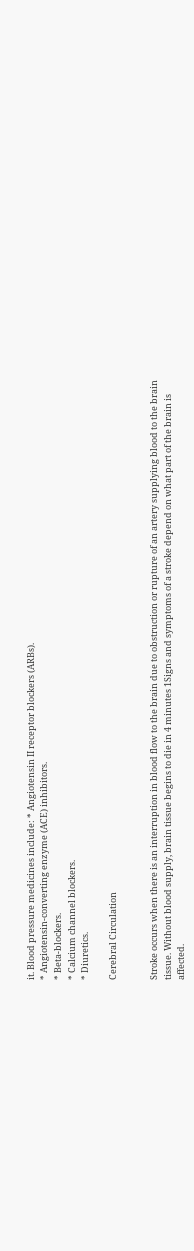it. Blood pressure medicines include: * Angiotensin II receptor blockers (ARBs).
* Angiotensin-converting enzyme (ACE) inhibitors.
* Beta-blockers.
* Calcium channel blockers.
* Diuretics.

Cerebral Circulation


Stroke occurs when there is an interruption in blood flow to the brain due to obstruction or rupture of an artery supplying blood to the brain tissue. Without blood supply, brain tissue begins to die in 4 minutes 1Signs and symptoms of a stroke depend on what part of the brain is affected.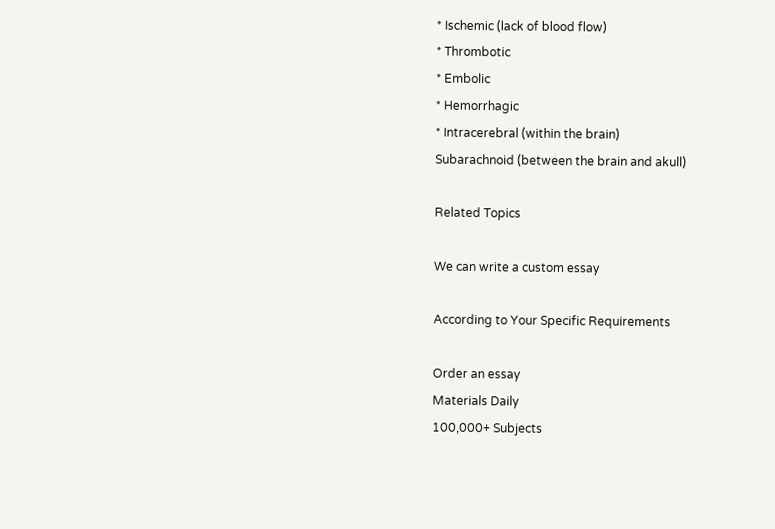* Ischemic (lack of blood flow)
* Thrombotic
* Embolic
* Hemorrhagic
* Intracerebral (within the brain)
Subarachnoid (between the brain and akull)

Related Topics

We can write a custom essay

According to Your Specific Requirements

Order an essay
Materials Daily
100,000+ Subjects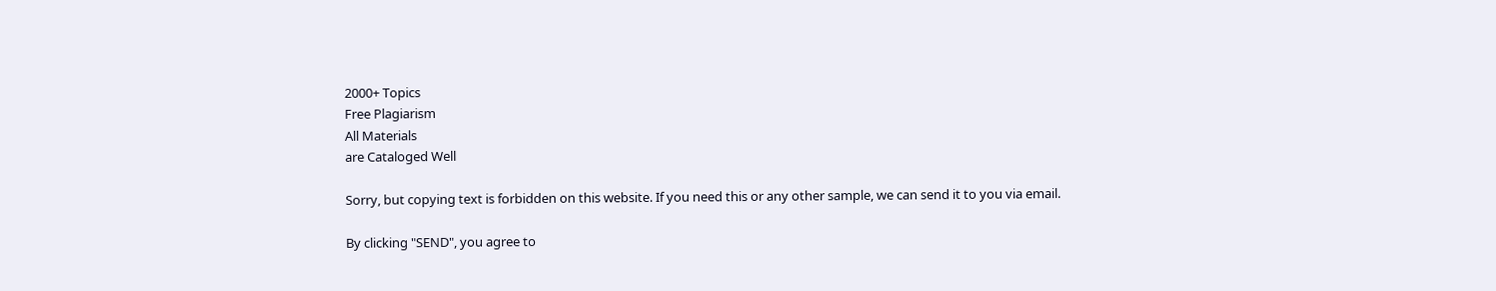2000+ Topics
Free Plagiarism
All Materials
are Cataloged Well

Sorry, but copying text is forbidden on this website. If you need this or any other sample, we can send it to you via email.

By clicking "SEND", you agree to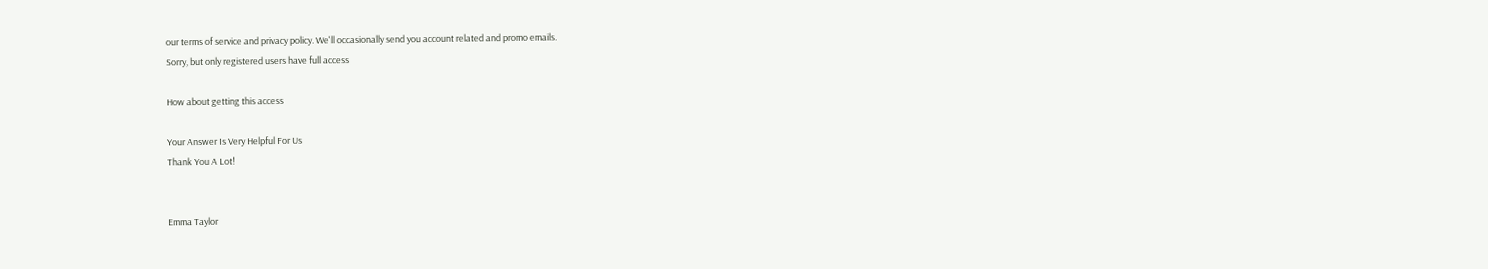our terms of service and privacy policy. We'll occasionally send you account related and promo emails.
Sorry, but only registered users have full access

How about getting this access

Your Answer Is Very Helpful For Us
Thank You A Lot!


Emma Taylor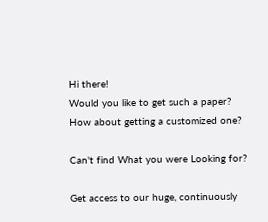Hi there!
Would you like to get such a paper?
How about getting a customized one?

Can't find What you were Looking for?

Get access to our huge, continuously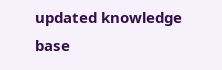updated knowledge base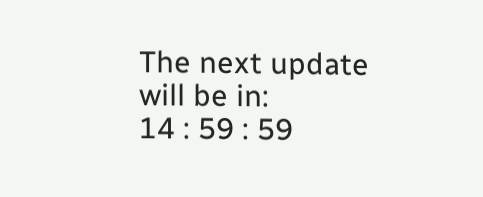The next update will be in:
14 : 59 : 59